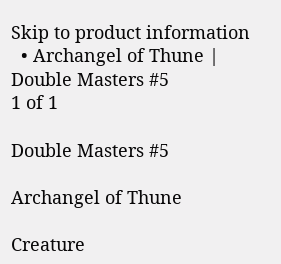Skip to product information
  • Archangel of Thune | Double Masters #5
1 of 1

Double Masters #5

Archangel of Thune

Creature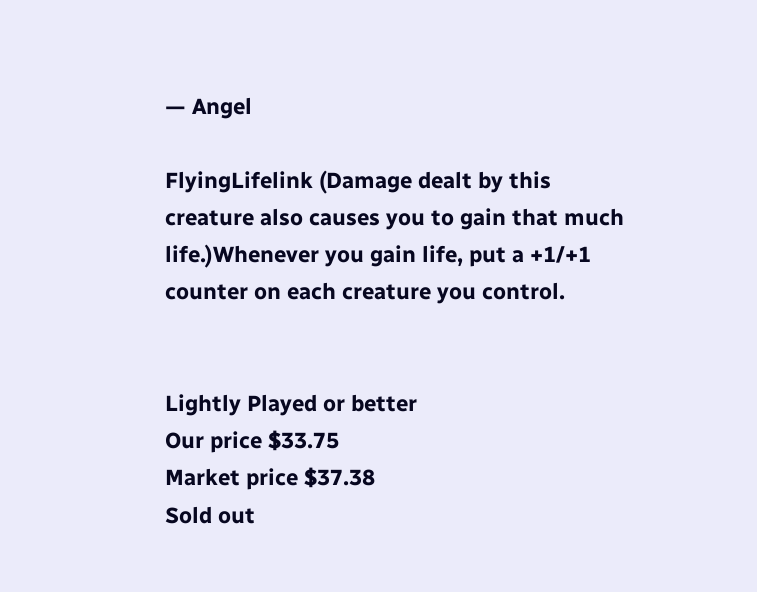— Angel

FlyingLifelink (Damage dealt by this creature also causes you to gain that much life.)Whenever you gain life, put a +1/+1 counter on each creature you control.


Lightly Played or better
Our price $33.75
Market price $37.38
Sold out